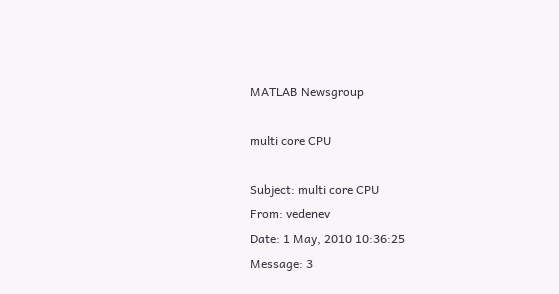MATLAB Newsgroup

multi core CPU

Subject: multi core CPU
From: vedenev
Date: 1 May, 2010 10:36:25
Message: 3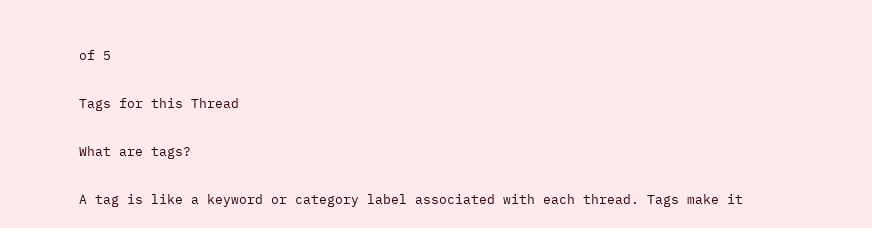of 5

Tags for this Thread

What are tags?

A tag is like a keyword or category label associated with each thread. Tags make it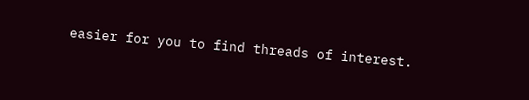easier for you to find threads of interest.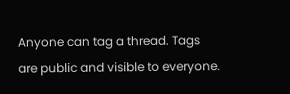Anyone can tag a thread. Tags are public and visible to everyone.